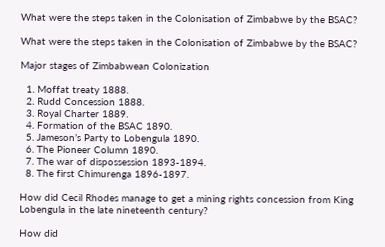What were the steps taken in the Colonisation of Zimbabwe by the BSAC?

What were the steps taken in the Colonisation of Zimbabwe by the BSAC?

Major stages of Zimbabwean Colonization

  1. Moffat treaty 1888.
  2. Rudd Concession 1888.
  3. Royal Charter 1889.
  4. Formation of the BSAC 1890.
  5. Jameson’s Party to Lobengula 1890.
  6. The Pioneer Column 1890.
  7. The war of dispossession 1893-1894.
  8. The first Chimurenga 1896-1897.

How did Cecil Rhodes manage to get a mining rights concession from King Lobengula in the late nineteenth century?

How did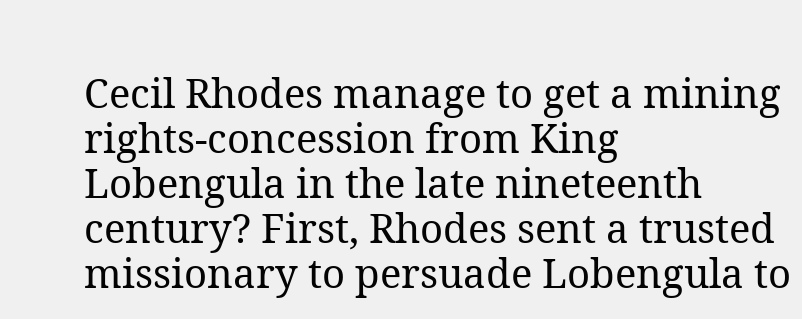Cecil Rhodes manage to get a mining rights-concession from King Lobengula in the late nineteenth century? First, Rhodes sent a trusted missionary to persuade Lobengula to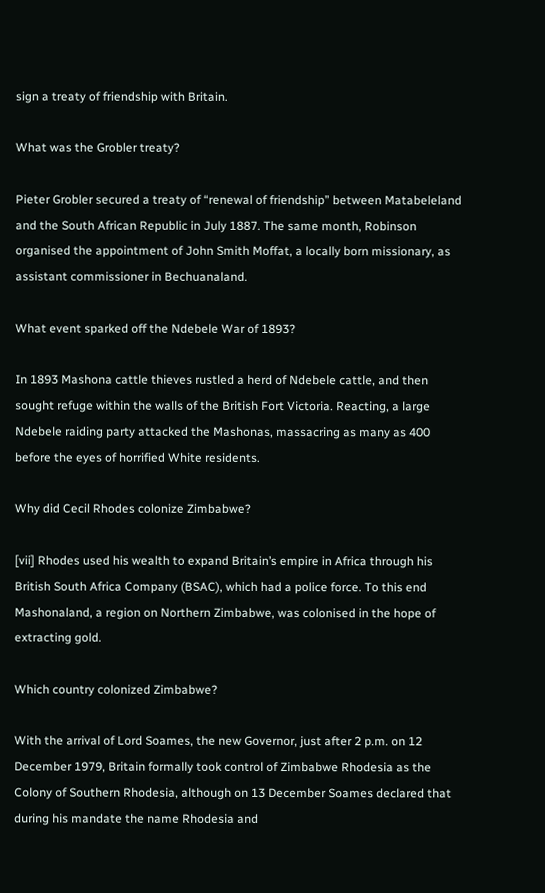sign a treaty of friendship with Britain.

What was the Grobler treaty?

Pieter Grobler secured a treaty of “renewal of friendship” between Matabeleland and the South African Republic in July 1887. The same month, Robinson organised the appointment of John Smith Moffat, a locally born missionary, as assistant commissioner in Bechuanaland.

What event sparked off the Ndebele War of 1893?

In 1893 Mashona cattle thieves rustled a herd of Ndebele cattle, and then sought refuge within the walls of the British Fort Victoria. Reacting, a large Ndebele raiding party attacked the Mashonas, massacring as many as 400 before the eyes of horrified White residents.

Why did Cecil Rhodes colonize Zimbabwe?

[vii] Rhodes used his wealth to expand Britain’s empire in Africa through his British South Africa Company (BSAC), which had a police force. To this end Mashonaland, a region on Northern Zimbabwe, was colonised in the hope of extracting gold.

Which country colonized Zimbabwe?

With the arrival of Lord Soames, the new Governor, just after 2 p.m. on 12 December 1979, Britain formally took control of Zimbabwe Rhodesia as the Colony of Southern Rhodesia, although on 13 December Soames declared that during his mandate the name Rhodesia and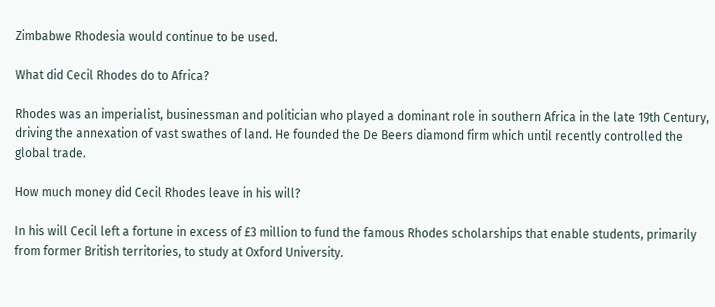Zimbabwe Rhodesia would continue to be used.

What did Cecil Rhodes do to Africa?

Rhodes was an imperialist, businessman and politician who played a dominant role in southern Africa in the late 19th Century, driving the annexation of vast swathes of land. He founded the De Beers diamond firm which until recently controlled the global trade.

How much money did Cecil Rhodes leave in his will?

In his will Cecil left a fortune in excess of £3 million to fund the famous Rhodes scholarships that enable students, primarily from former British territories, to study at Oxford University.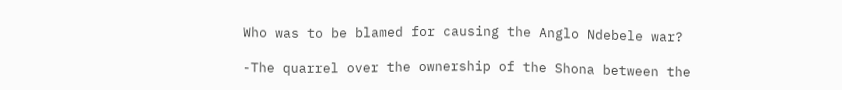Who was to be blamed for causing the Anglo Ndebele war?

-The quarrel over the ownership of the Shona between the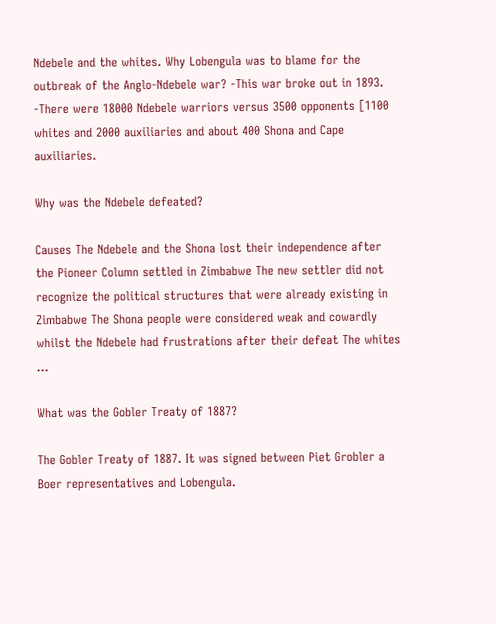Ndebele and the whites. Why Lobengula was to blame for the outbreak of the Anglo-Ndebele war? -This war broke out in 1893. -There were 18000 Ndebele warriors versus 3500 opponents [1100 whites and 2000 auxiliaries and about 400 Shona and Cape auxiliaries.

Why was the Ndebele defeated?

Causes The Ndebele and the Shona lost their independence after the Pioneer Column settled in Zimbabwe The new settler did not recognize the political structures that were already existing in Zimbabwe The Shona people were considered weak and cowardly whilst the Ndebele had frustrations after their defeat The whites …

What was the Gobler Treaty of 1887?

The Gobler Treaty of 1887. It was signed between Piet Grobler a Boer representatives and Lobengula.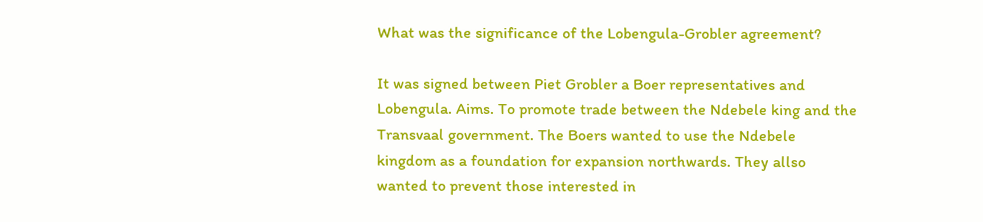What was the significance of the Lobengula-Grobler agreement?

It was signed between Piet Grobler a Boer representatives and Lobengula. Aims. To promote trade between the Ndebele king and the Transvaal government. The Boers wanted to use the Ndebele kingdom as a foundation for expansion northwards. They allso wanted to prevent those interested in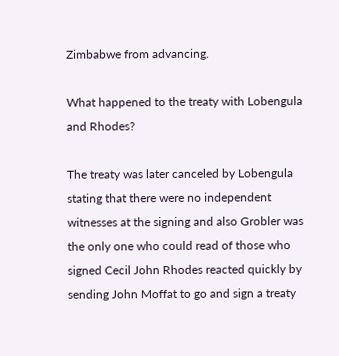Zimbabwe from advancing.

What happened to the treaty with Lobengula and Rhodes?

The treaty was later canceled by Lobengula stating that there were no independent witnesses at the signing and also Grobler was the only one who could read of those who signed Cecil John Rhodes reacted quickly by sending John Moffat to go and sign a treaty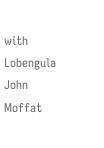with Lobengula John Moffat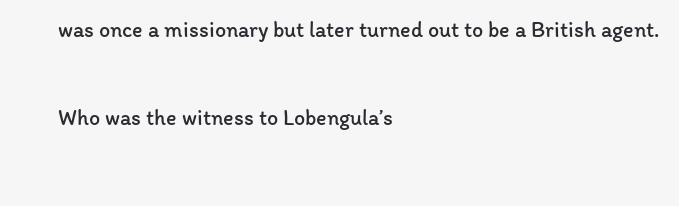was once a missionary but later turned out to be a British agent.

Who was the witness to Lobengula’s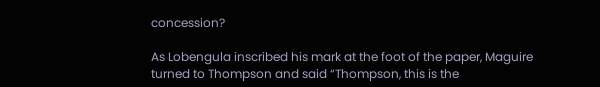concession?

As Lobengula inscribed his mark at the foot of the paper, Maguire turned to Thompson and said “Thompson, this is the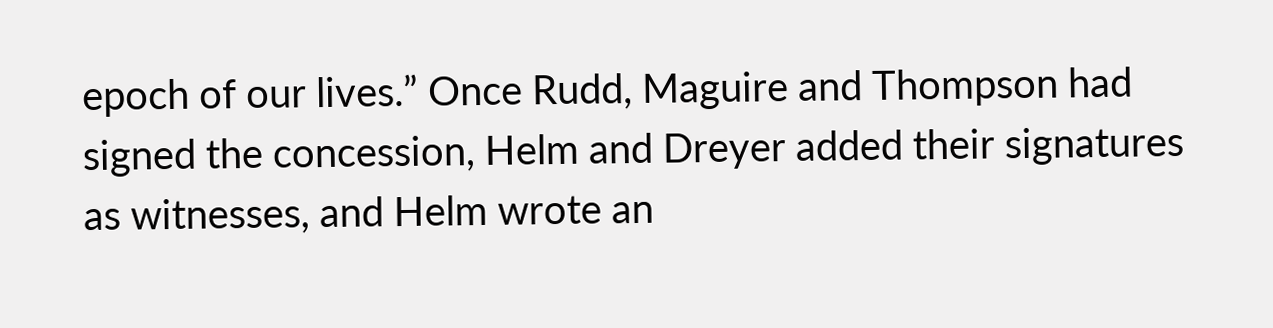epoch of our lives.” Once Rudd, Maguire and Thompson had signed the concession, Helm and Dreyer added their signatures as witnesses, and Helm wrote an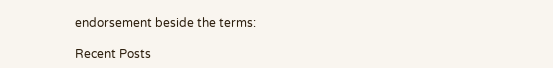endorsement beside the terms:

Recent Posts